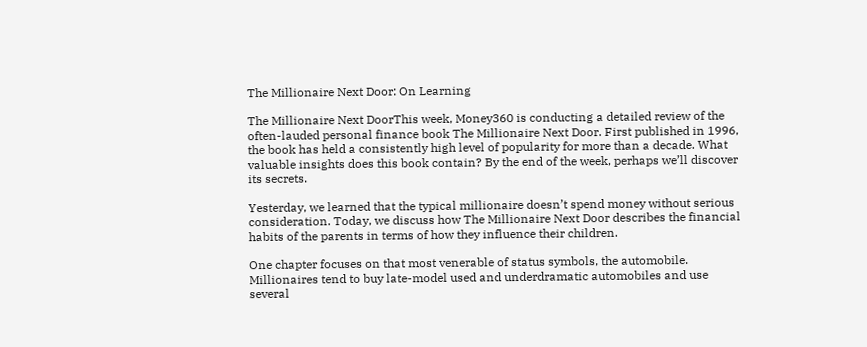The Millionaire Next Door: On Learning

The Millionaire Next DoorThis week, Money360 is conducting a detailed review of the often-lauded personal finance book The Millionaire Next Door. First published in 1996, the book has held a consistently high level of popularity for more than a decade. What valuable insights does this book contain? By the end of the week, perhaps we’ll discover its secrets.

Yesterday, we learned that the typical millionaire doesn’t spend money without serious consideration. Today, we discuss how The Millionaire Next Door describes the financial habits of the parents in terms of how they influence their children.

One chapter focuses on that most venerable of status symbols, the automobile. Millionaires tend to buy late-model used and underdramatic automobiles and use several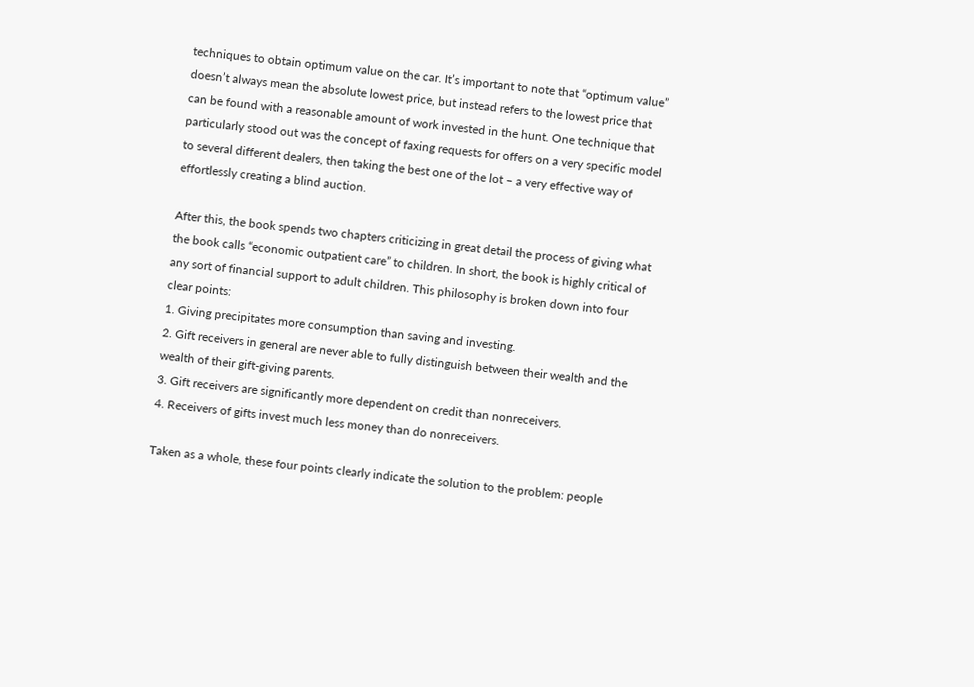techniques to obtain optimum value on the car. It’s important to note that “optimum value” doesn’t always mean the absolute lowest price, but instead refers to the lowest price that can be found with a reasonable amount of work invested in the hunt. One technique that particularly stood out was the concept of faxing requests for offers on a very specific model to several different dealers, then taking the best one of the lot – a very effective way of effortlessly creating a blind auction.

After this, the book spends two chapters criticizing in great detail the process of giving what the book calls “economic outpatient care” to children. In short, the book is highly critical of any sort of financial support to adult children. This philosophy is broken down into four clear points:
1. Giving precipitates more consumption than saving and investing.
2. Gift receivers in general are never able to fully distinguish between their wealth and the wealth of their gift-giving parents.
3. Gift receivers are significantly more dependent on credit than nonreceivers.
4. Receivers of gifts invest much less money than do nonreceivers.

Taken as a whole, these four points clearly indicate the solution to the problem: people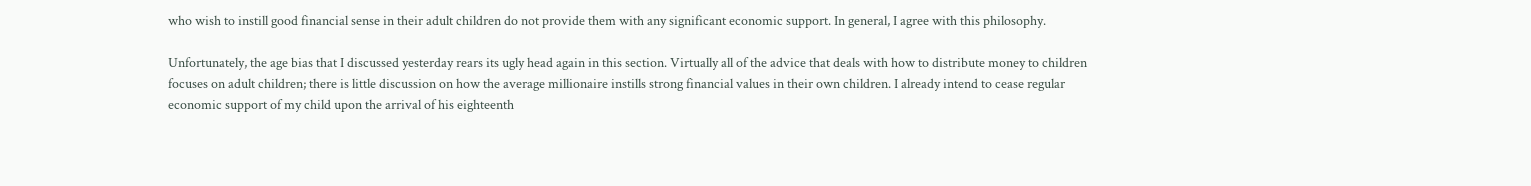who wish to instill good financial sense in their adult children do not provide them with any significant economic support. In general, I agree with this philosophy.

Unfortunately, the age bias that I discussed yesterday rears its ugly head again in this section. Virtually all of the advice that deals with how to distribute money to children focuses on adult children; there is little discussion on how the average millionaire instills strong financial values in their own children. I already intend to cease regular economic support of my child upon the arrival of his eighteenth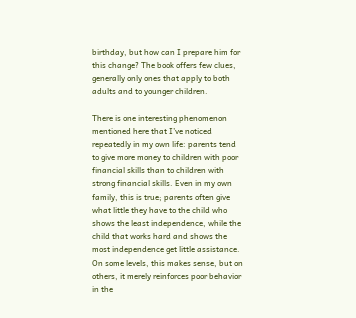birthday, but how can I prepare him for this change? The book offers few clues, generally only ones that apply to both adults and to younger children.

There is one interesting phenomenon mentioned here that I’ve noticed repeatedly in my own life: parents tend to give more money to children with poor financial skills than to children with strong financial skills. Even in my own family, this is true; parents often give what little they have to the child who shows the least independence, while the child that works hard and shows the most independence get little assistance. On some levels, this makes sense, but on others, it merely reinforces poor behavior in the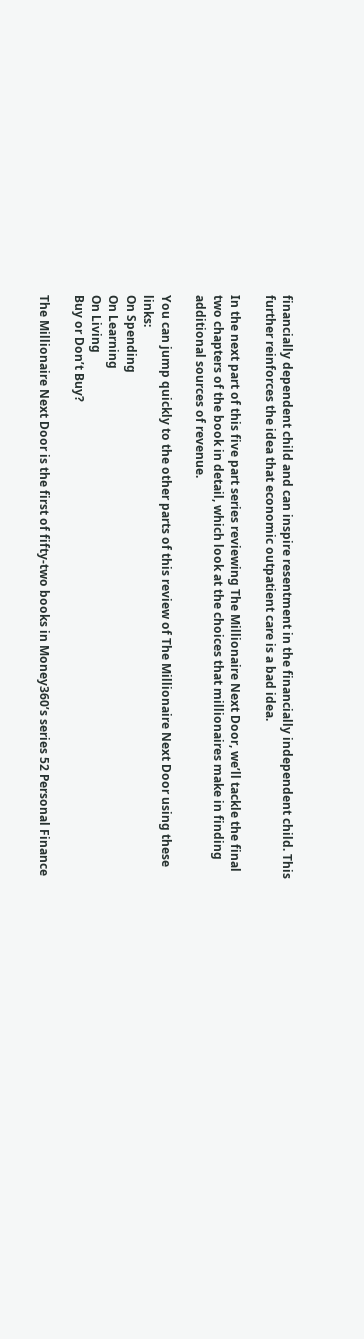financially dependent child and can inspire resentment in the financially independent child. This further reinforces the idea that economic outpatient care is a bad idea.

In the next part of this five part series reviewing The Millionaire Next Door, we’ll tackle the final two chapters of the book in detail, which look at the choices that millionaires make in finding additional sources of revenue.

You can jump quickly to the other parts of this review of The Millionaire Next Door using these links:
On Spending
On Learning
On Living
Buy or Don’t Buy?

The Millionaire Next Door is the first of fifty-two books in Money360’s series 52 Personal Finance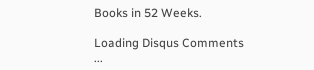Books in 52 Weeks.

Loading Disqus Comments ...